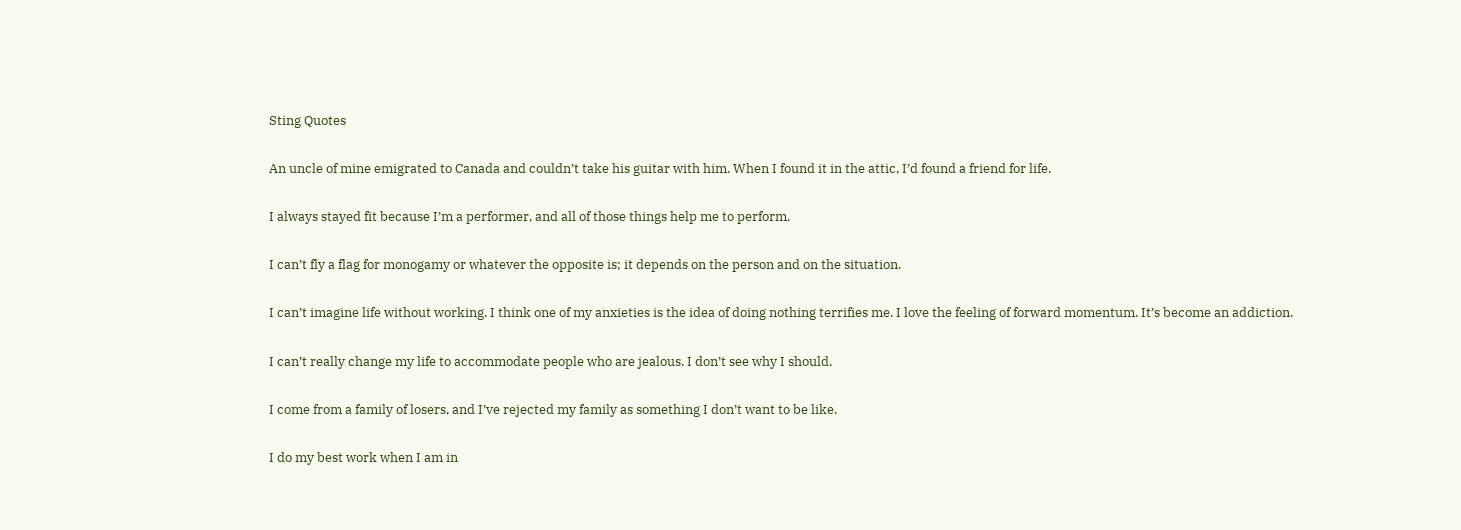Sting Quotes

An uncle of mine emigrated to Canada and couldn’t take his guitar with him. When I found it in the attic, I’d found a friend for life.

I always stayed fit because I’m a performer, and all of those things help me to perform.

I can’t fly a flag for monogamy or whatever the opposite is; it depends on the person and on the situation.

I can’t imagine life without working. I think one of my anxieties is the idea of doing nothing terrifies me. I love the feeling of forward momentum. It’s become an addiction.

I can’t really change my life to accommodate people who are jealous. I don’t see why I should.

I come from a family of losers, and I’ve rejected my family as something I don’t want to be like.

I do my best work when I am in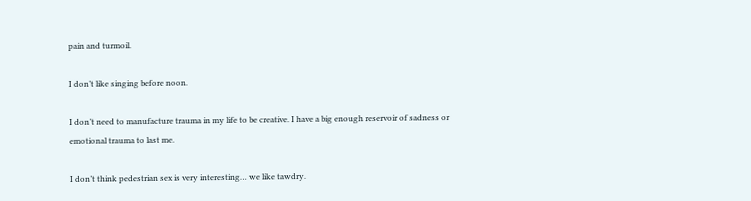pain and turmoil.

I don’t like singing before noon.

I don’t need to manufacture trauma in my life to be creative. I have a big enough reservoir of sadness or emotional trauma to last me.

I don’t think pedestrian sex is very interesting… we like tawdry.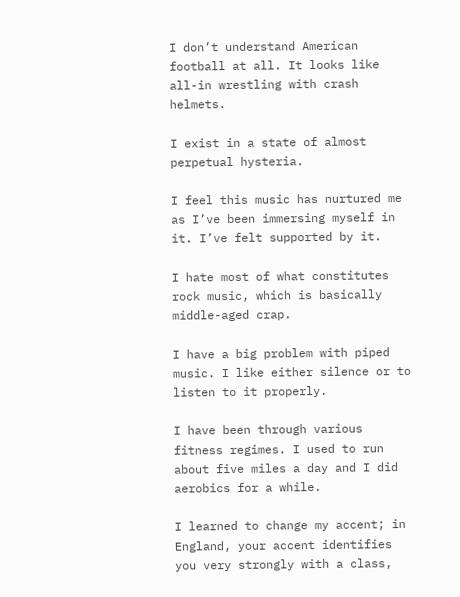I don’t understand American football at all. It looks like all-in wrestling with crash helmets.

I exist in a state of almost perpetual hysteria.

I feel this music has nurtured me as I’ve been immersing myself in it. I’ve felt supported by it.

I hate most of what constitutes rock music, which is basically middle-aged crap.

I have a big problem with piped music. I like either silence or to listen to it properly.

I have been through various fitness regimes. I used to run about five miles a day and I did aerobics for a while.

I learned to change my accent; in England, your accent identifies you very strongly with a class,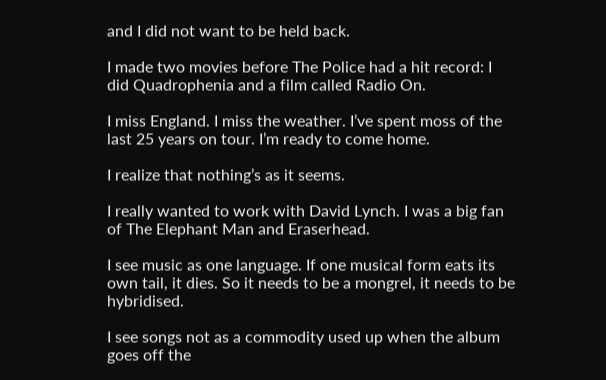and I did not want to be held back.

I made two movies before The Police had a hit record: I did Quadrophenia and a film called Radio On.

I miss England. I miss the weather. I’ve spent moss of the last 25 years on tour. I’m ready to come home.

I realize that nothing’s as it seems.

I really wanted to work with David Lynch. I was a big fan of The Elephant Man and Eraserhead.

I see music as one language. If one musical form eats its own tail, it dies. So it needs to be a mongrel, it needs to be hybridised.

I see songs not as a commodity used up when the album goes off the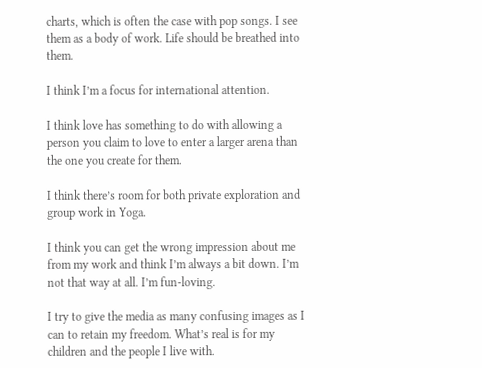charts, which is often the case with pop songs. I see them as a body of work. Life should be breathed into them.

I think I’m a focus for international attention.

I think love has something to do with allowing a person you claim to love to enter a larger arena than the one you create for them.

I think there’s room for both private exploration and group work in Yoga.

I think you can get the wrong impression about me from my work and think I’m always a bit down. I’m not that way at all. I’m fun-loving.

I try to give the media as many confusing images as I can to retain my freedom. What’s real is for my children and the people I live with.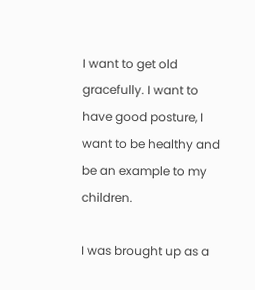I want to get old gracefully. I want to have good posture, I want to be healthy and be an example to my children.

I was brought up as a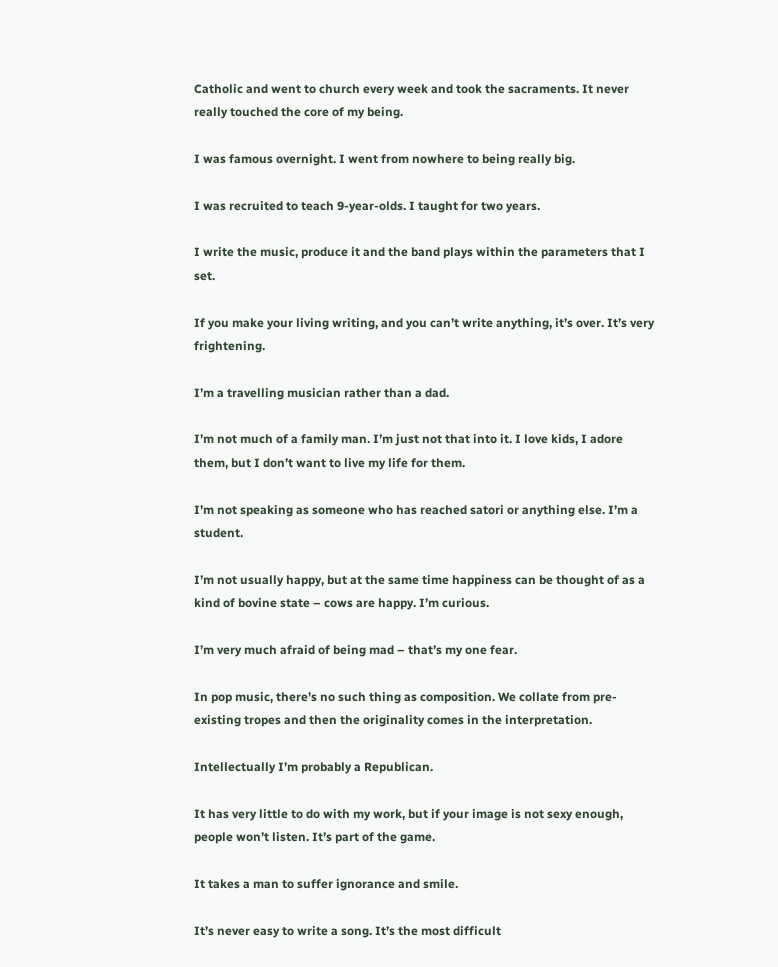Catholic and went to church every week and took the sacraments. It never really touched the core of my being.

I was famous overnight. I went from nowhere to being really big.

I was recruited to teach 9-year-olds. I taught for two years.

I write the music, produce it and the band plays within the parameters that I set.

If you make your living writing, and you can’t write anything, it’s over. It’s very frightening.

I’m a travelling musician rather than a dad.

I’m not much of a family man. I’m just not that into it. I love kids, I adore them, but I don’t want to live my life for them.

I’m not speaking as someone who has reached satori or anything else. I’m a student.

I’m not usually happy, but at the same time happiness can be thought of as a kind of bovine state – cows are happy. I’m curious.

I’m very much afraid of being mad – that’s my one fear.

In pop music, there’s no such thing as composition. We collate from pre-existing tropes and then the originality comes in the interpretation.

Intellectually I’m probably a Republican.

It has very little to do with my work, but if your image is not sexy enough, people won’t listen. It’s part of the game.

It takes a man to suffer ignorance and smile.

It’s never easy to write a song. It’s the most difficult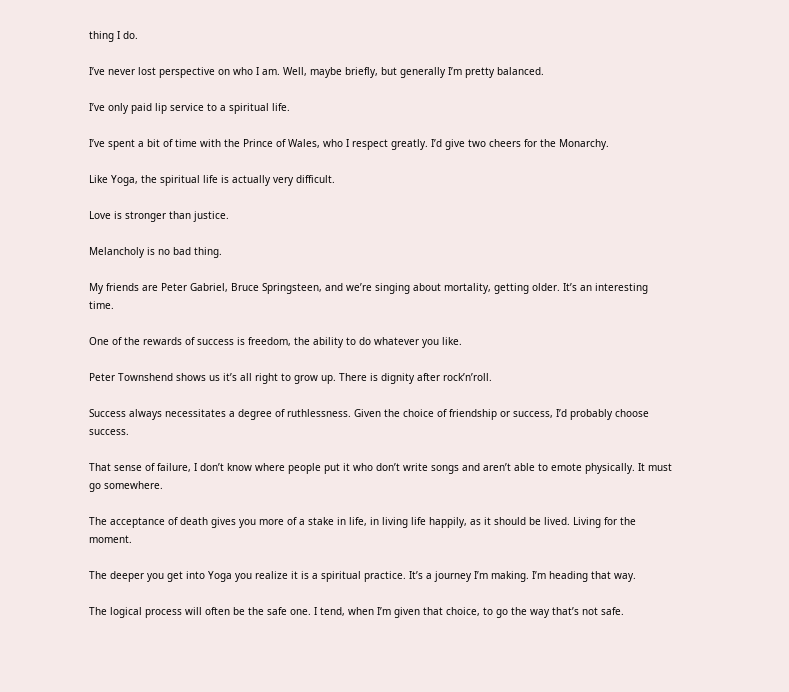thing I do.

I’ve never lost perspective on who I am. Well, maybe briefly, but generally I’m pretty balanced.

I’ve only paid lip service to a spiritual life.

I’ve spent a bit of time with the Prince of Wales, who I respect greatly. I’d give two cheers for the Monarchy.

Like Yoga, the spiritual life is actually very difficult.

Love is stronger than justice.

Melancholy is no bad thing.

My friends are Peter Gabriel, Bruce Springsteen, and we’re singing about mortality, getting older. It’s an interesting time.

One of the rewards of success is freedom, the ability to do whatever you like.

Peter Townshend shows us it’s all right to grow up. There is dignity after rock’n’roll.

Success always necessitates a degree of ruthlessness. Given the choice of friendship or success, I’d probably choose success.

That sense of failure, I don’t know where people put it who don’t write songs and aren’t able to emote physically. It must go somewhere.

The acceptance of death gives you more of a stake in life, in living life happily, as it should be lived. Living for the moment.

The deeper you get into Yoga you realize it is a spiritual practice. It’s a journey I’m making. I’m heading that way.

The logical process will often be the safe one. I tend, when I’m given that choice, to go the way that’s not safe.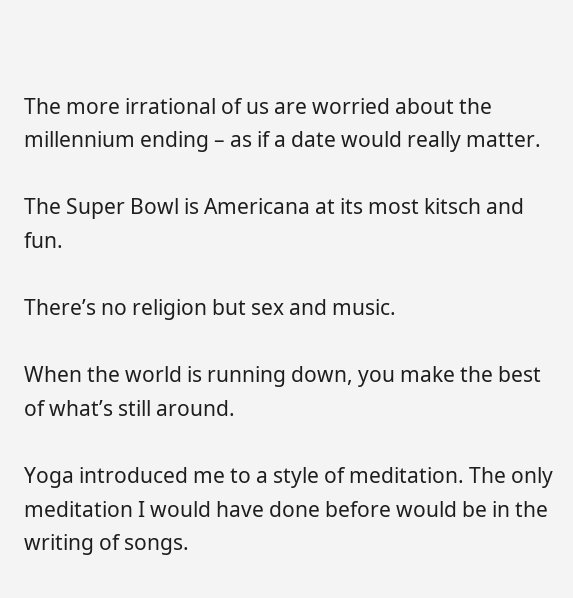The more irrational of us are worried about the millennium ending – as if a date would really matter.

The Super Bowl is Americana at its most kitsch and fun.

There’s no religion but sex and music.

When the world is running down, you make the best of what’s still around.

Yoga introduced me to a style of meditation. The only meditation I would have done before would be in the writing of songs.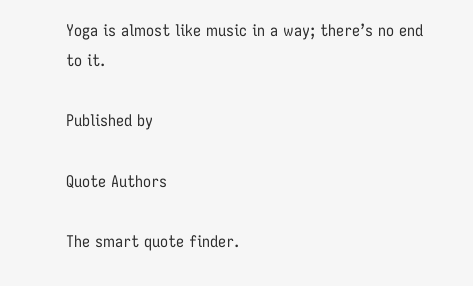Yoga is almost like music in a way; there’s no end to it.

Published by

Quote Authors

The smart quote finder.